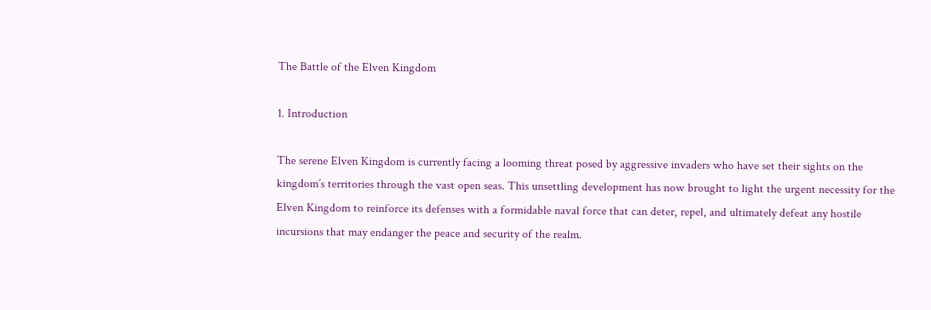The Battle of the Elven Kingdom

1. Introduction

The serene Elven Kingdom is currently facing a looming threat posed by aggressive invaders who have set their sights on the kingdom’s territories through the vast open seas. This unsettling development has now brought to light the urgent necessity for the Elven Kingdom to reinforce its defenses with a formidable naval force that can deter, repel, and ultimately defeat any hostile incursions that may endanger the peace and security of the realm.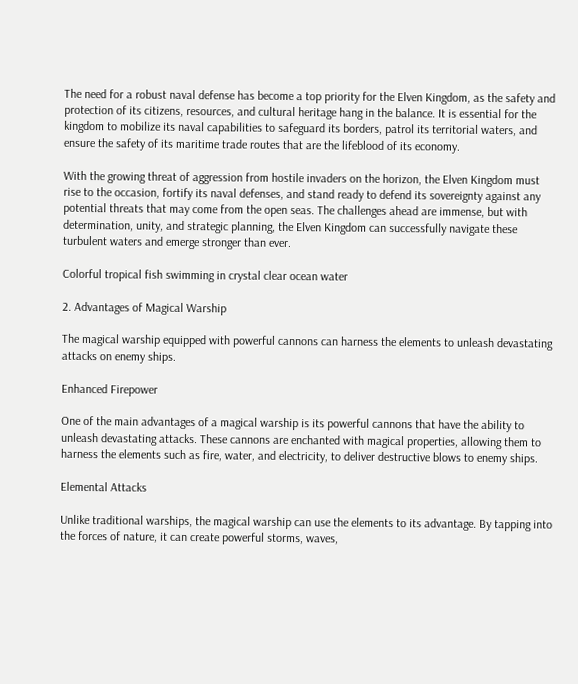The need for a robust naval defense has become a top priority for the Elven Kingdom, as the safety and protection of its citizens, resources, and cultural heritage hang in the balance. It is essential for the kingdom to mobilize its naval capabilities to safeguard its borders, patrol its territorial waters, and ensure the safety of its maritime trade routes that are the lifeblood of its economy.

With the growing threat of aggression from hostile invaders on the horizon, the Elven Kingdom must rise to the occasion, fortify its naval defenses, and stand ready to defend its sovereignty against any potential threats that may come from the open seas. The challenges ahead are immense, but with determination, unity, and strategic planning, the Elven Kingdom can successfully navigate these turbulent waters and emerge stronger than ever.

Colorful tropical fish swimming in crystal clear ocean water

2. Advantages of Magical Warship

The magical warship equipped with powerful cannons can harness the elements to unleash devastating attacks on enemy ships.

Enhanced Firepower

One of the main advantages of a magical warship is its powerful cannons that have the ability to unleash devastating attacks. These cannons are enchanted with magical properties, allowing them to harness the elements such as fire, water, and electricity, to deliver destructive blows to enemy ships.

Elemental Attacks

Unlike traditional warships, the magical warship can use the elements to its advantage. By tapping into the forces of nature, it can create powerful storms, waves,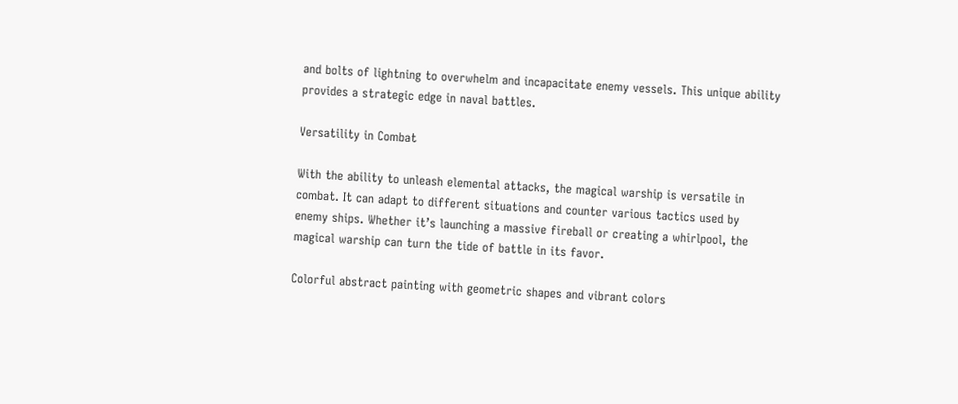and bolts of lightning to overwhelm and incapacitate enemy vessels. This unique ability provides a strategic edge in naval battles.

Versatility in Combat

With the ability to unleash elemental attacks, the magical warship is versatile in combat. It can adapt to different situations and counter various tactics used by enemy ships. Whether it’s launching a massive fireball or creating a whirlpool, the magical warship can turn the tide of battle in its favor.

Colorful abstract painting with geometric shapes and vibrant colors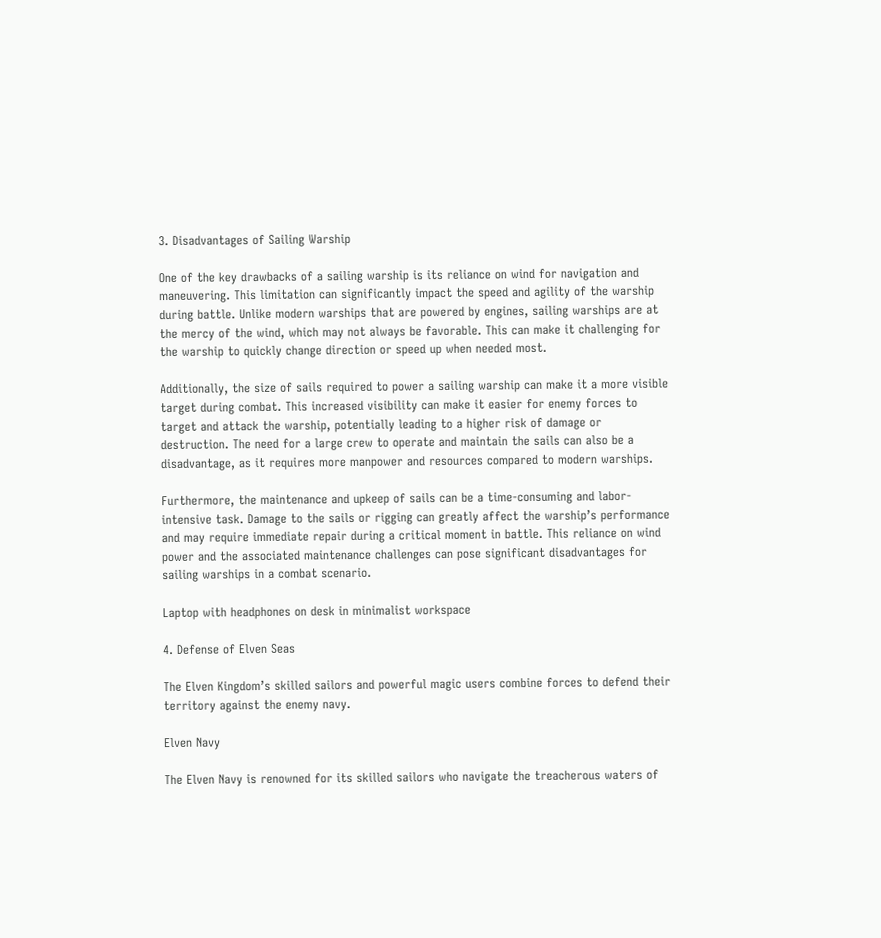3. Disadvantages of Sailing Warship

One of the key drawbacks of a sailing warship is its reliance on wind for navigation and maneuvering. This limitation can significantly impact the speed and agility of the warship during battle. Unlike modern warships that are powered by engines, sailing warships are at the mercy of the wind, which may not always be favorable. This can make it challenging for the warship to quickly change direction or speed up when needed most.

Additionally, the size of sails required to power a sailing warship can make it a more visible target during combat. This increased visibility can make it easier for enemy forces to target and attack the warship, potentially leading to a higher risk of damage or destruction. The need for a large crew to operate and maintain the sails can also be a disadvantage, as it requires more manpower and resources compared to modern warships.

Furthermore, the maintenance and upkeep of sails can be a time-consuming and labor-intensive task. Damage to the sails or rigging can greatly affect the warship’s performance and may require immediate repair during a critical moment in battle. This reliance on wind power and the associated maintenance challenges can pose significant disadvantages for sailing warships in a combat scenario.

Laptop with headphones on desk in minimalist workspace

4. Defense of Elven Seas

The Elven Kingdom’s skilled sailors and powerful magic users combine forces to defend their territory against the enemy navy.

Elven Navy

The Elven Navy is renowned for its skilled sailors who navigate the treacherous waters of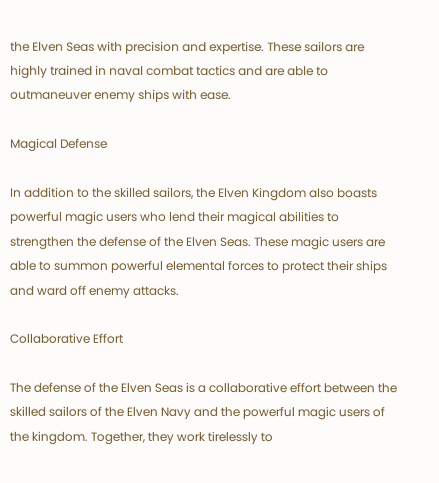the Elven Seas with precision and expertise. These sailors are highly trained in naval combat tactics and are able to outmaneuver enemy ships with ease.

Magical Defense

In addition to the skilled sailors, the Elven Kingdom also boasts powerful magic users who lend their magical abilities to strengthen the defense of the Elven Seas. These magic users are able to summon powerful elemental forces to protect their ships and ward off enemy attacks.

Collaborative Effort

The defense of the Elven Seas is a collaborative effort between the skilled sailors of the Elven Navy and the powerful magic users of the kingdom. Together, they work tirelessly to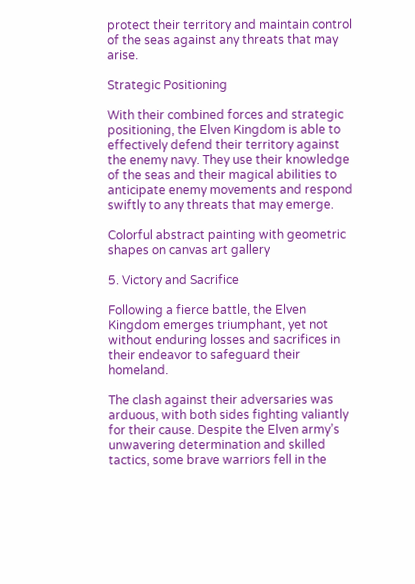protect their territory and maintain control of the seas against any threats that may arise.

Strategic Positioning

With their combined forces and strategic positioning, the Elven Kingdom is able to effectively defend their territory against the enemy navy. They use their knowledge of the seas and their magical abilities to anticipate enemy movements and respond swiftly to any threats that may emerge.

Colorful abstract painting with geometric shapes on canvas art gallery

5. Victory and Sacrifice

Following a fierce battle, the Elven Kingdom emerges triumphant, yet not without enduring losses and sacrifices in their endeavor to safeguard their homeland.

The clash against their adversaries was arduous, with both sides fighting valiantly for their cause. Despite the Elven army’s unwavering determination and skilled tactics, some brave warriors fell in the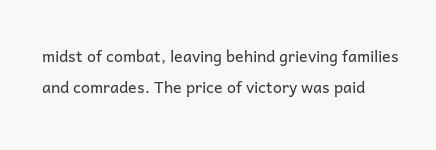midst of combat, leaving behind grieving families and comrades. The price of victory was paid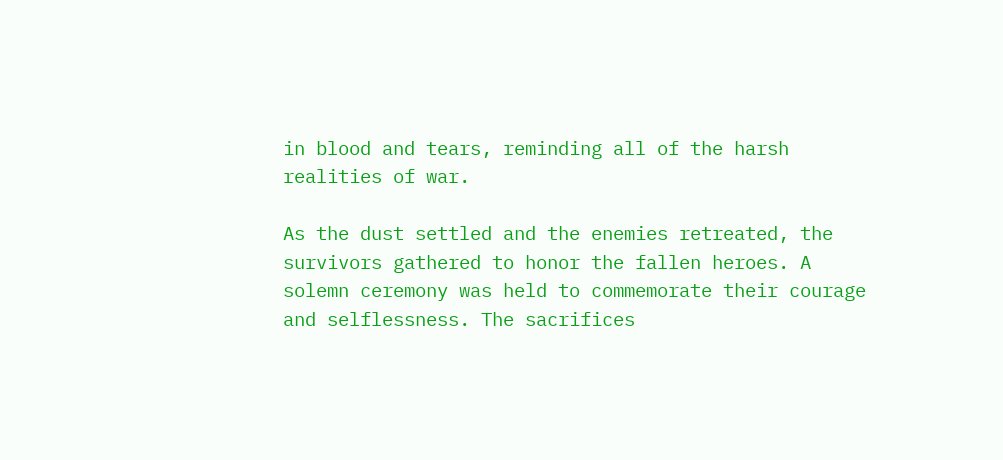in blood and tears, reminding all of the harsh realities of war.

As the dust settled and the enemies retreated, the survivors gathered to honor the fallen heroes. A solemn ceremony was held to commemorate their courage and selflessness. The sacrifices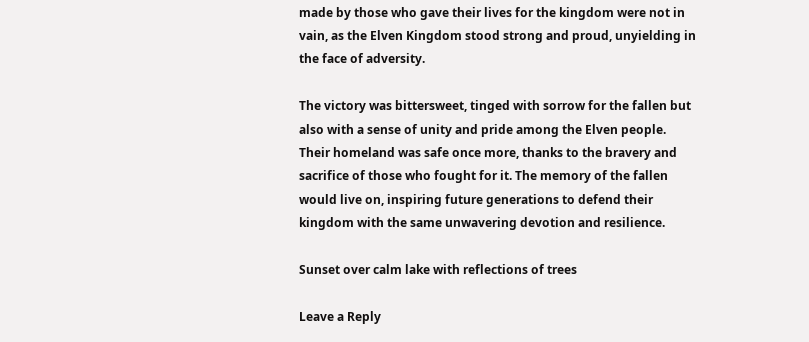made by those who gave their lives for the kingdom were not in vain, as the Elven Kingdom stood strong and proud, unyielding in the face of adversity.

The victory was bittersweet, tinged with sorrow for the fallen but also with a sense of unity and pride among the Elven people. Their homeland was safe once more, thanks to the bravery and sacrifice of those who fought for it. The memory of the fallen would live on, inspiring future generations to defend their kingdom with the same unwavering devotion and resilience.

Sunset over calm lake with reflections of trees

Leave a Reply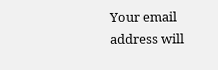Your email address will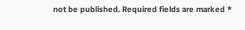not be published. Required fields are marked *